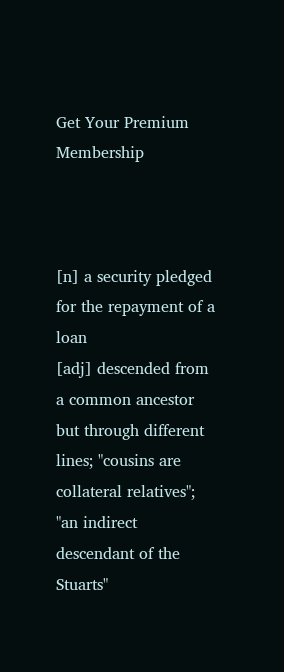Get Your Premium Membership



[n] a security pledged for the repayment of a loan
[adj] descended from a common ancestor but through different lines; "cousins are collateral relatives"; "an indirect descendant of the Stuarts"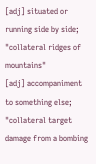[adj] situated or running side by side; "collateral ridges of mountains"
[adj] accompaniment to something else; "collateral target damage from a bombing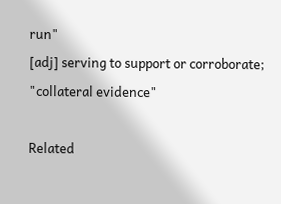run"
[adj] serving to support or corroborate; "collateral evidence"

Related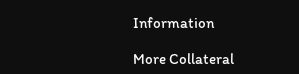Information

More Collateral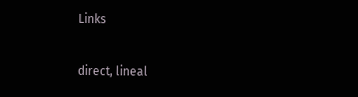Links


direct, lineal